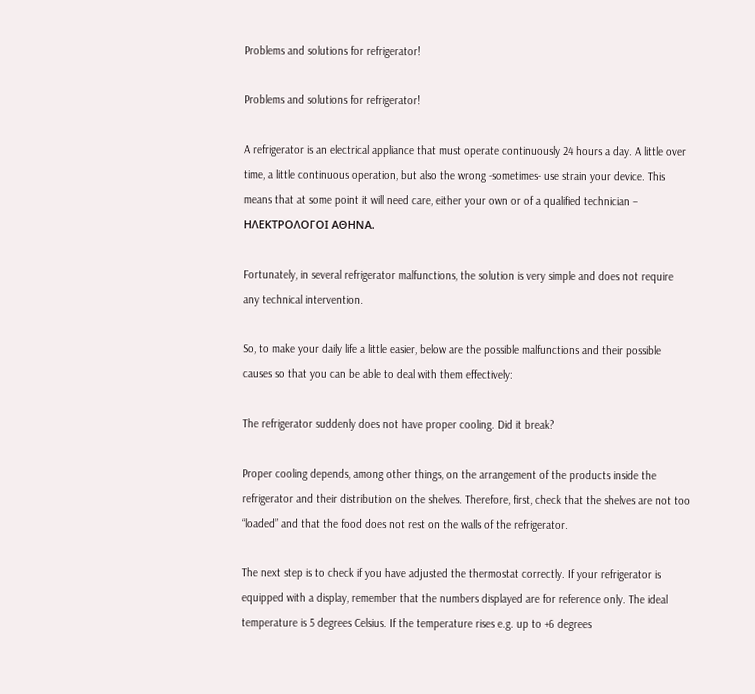Problems and solutions for refrigerator!

Problems and solutions for refrigerator!

A refrigerator is an electrical appliance that must operate continuously 24 hours a day. A little over time, a little continuous operation, but also the wrong -sometimes- use strain your device. This means that at some point it will need care, either your own or of a qualified technician – ΗΛΕΚΤΡΟΛΟΓΟΙ ΑΘΗΝΑ.

Fortunately, in several refrigerator malfunctions, the solution is very simple and does not require any technical intervention.

So, to make your daily life a little easier, below are the possible malfunctions and their possible causes so that you can be able to deal with them effectively:

The refrigerator suddenly does not have proper cooling. Did it break?

Proper cooling depends, among other things, on the arrangement of the products inside the refrigerator and their distribution on the shelves. Therefore, first, check that the shelves are not too “loaded” and that the food does not rest on the walls of the refrigerator.

The next step is to check if you have adjusted the thermostat correctly. If your refrigerator is equipped with a display, remember that the numbers displayed are for reference only. The ideal temperature is 5 degrees Celsius. If the temperature rises e.g. up to +6 degrees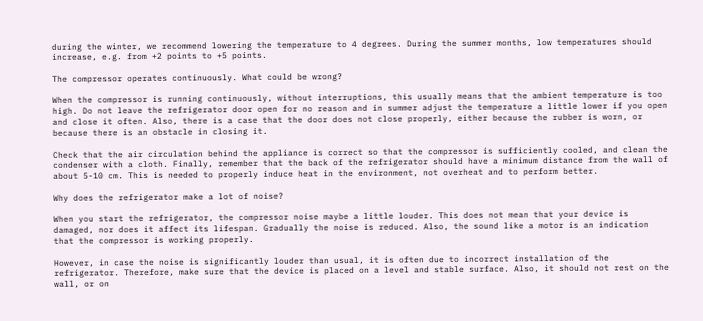during the winter, we recommend lowering the temperature to 4 degrees. During the summer months, low temperatures should increase, e.g. from +2 points to +5 points.

The compressor operates continuously. What could be wrong?

When the compressor is running continuously, without interruptions, this usually means that the ambient temperature is too high. Do not leave the refrigerator door open for no reason and in summer adjust the temperature a little lower if you open and close it often. Also, there is a case that the door does not close properly, either because the rubber is worn, or because there is an obstacle in closing it.

Check that the air circulation behind the appliance is correct so that the compressor is sufficiently cooled, and clean the condenser with a cloth. Finally, remember that the back of the refrigerator should have a minimum distance from the wall of about 5-10 cm. This is needed to properly induce heat in the environment, not overheat and to perform better.

Why does the refrigerator make a lot of noise?

When you start the refrigerator, the compressor noise maybe a little louder. This does not mean that your device is damaged, nor does it affect its lifespan. Gradually the noise is reduced. Also, the sound like a motor is an indication that the compressor is working properly.

However, in case the noise is significantly louder than usual, it is often due to incorrect installation of the refrigerator. Therefore, make sure that the device is placed on a level and stable surface. Also, it should not rest on the wall, or on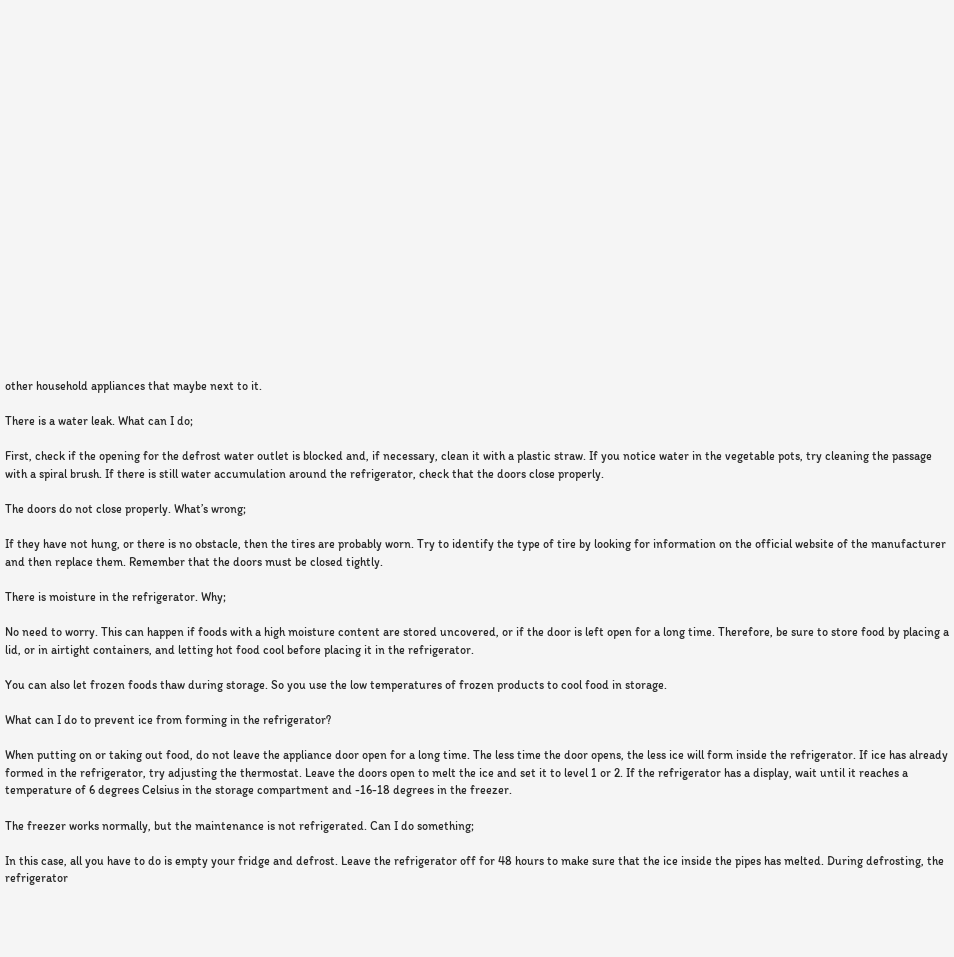other household appliances that maybe next to it.

There is a water leak. What can I do;

First, check if the opening for the defrost water outlet is blocked and, if necessary, clean it with a plastic straw. If you notice water in the vegetable pots, try cleaning the passage with a spiral brush. If there is still water accumulation around the refrigerator, check that the doors close properly.

The doors do not close properly. What’s wrong;

If they have not hung, or there is no obstacle, then the tires are probably worn. Try to identify the type of tire by looking for information on the official website of the manufacturer and then replace them. Remember that the doors must be closed tightly.

There is moisture in the refrigerator. Why;

No need to worry. This can happen if foods with a high moisture content are stored uncovered, or if the door is left open for a long time. Therefore, be sure to store food by placing a lid, or in airtight containers, and letting hot food cool before placing it in the refrigerator.

You can also let frozen foods thaw during storage. So you use the low temperatures of frozen products to cool food in storage.

What can I do to prevent ice from forming in the refrigerator?

When putting on or taking out food, do not leave the appliance door open for a long time. The less time the door opens, the less ice will form inside the refrigerator. If ice has already formed in the refrigerator, try adjusting the thermostat. Leave the doors open to melt the ice and set it to level 1 or 2. If the refrigerator has a display, wait until it reaches a temperature of 6 degrees Celsius in the storage compartment and -16-18 degrees in the freezer.

The freezer works normally, but the maintenance is not refrigerated. Can I do something;

In this case, all you have to do is empty your fridge and defrost. Leave the refrigerator off for 48 hours to make sure that the ice inside the pipes has melted. During defrosting, the refrigerator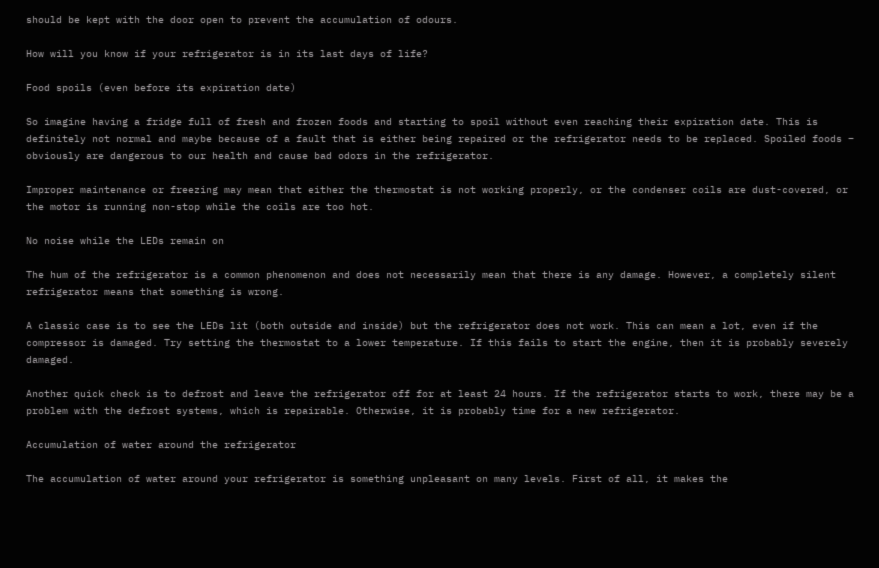should be kept with the door open to prevent the accumulation of odours.

How will you know if your refrigerator is in its last days of life?

Food spoils (even before its expiration date)

So imagine having a fridge full of fresh and frozen foods and starting to spoil without even reaching their expiration date. This is definitely not normal and maybe because of a fault that is either being repaired or the refrigerator needs to be replaced. Spoiled foods – obviously are dangerous to our health and cause bad odors in the refrigerator.

Improper maintenance or freezing may mean that either the thermostat is not working properly, or the condenser coils are dust-covered, or the motor is running non-stop while the coils are too hot.

No noise while the LEDs remain on

The hum of the refrigerator is a common phenomenon and does not necessarily mean that there is any damage. However, a completely silent refrigerator means that something is wrong.

A classic case is to see the LEDs lit (both outside and inside) but the refrigerator does not work. This can mean a lot, even if the compressor is damaged. Try setting the thermostat to a lower temperature. If this fails to start the engine, then it is probably severely damaged.

Another quick check is to defrost and leave the refrigerator off for at least 24 hours. If the refrigerator starts to work, there may be a problem with the defrost systems, which is repairable. Otherwise, it is probably time for a new refrigerator.

Accumulation of water around the refrigerator

The accumulation of water around your refrigerator is something unpleasant on many levels. First of all, it makes the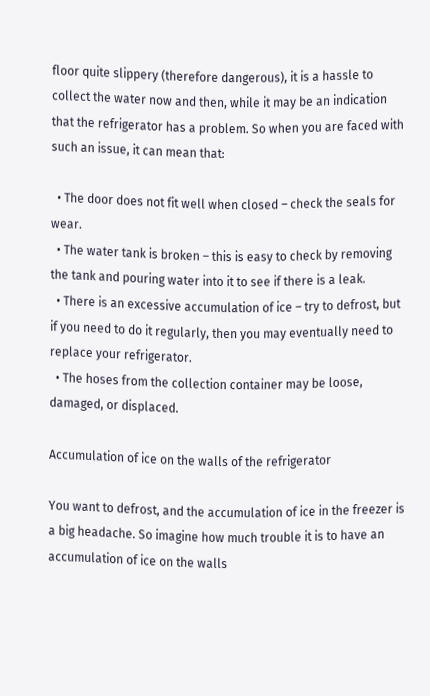floor quite slippery (therefore dangerous), it is a hassle to collect the water now and then, while it may be an indication that the refrigerator has a problem. So when you are faced with such an issue, it can mean that:

  • The door does not fit well when closed – check the seals for wear.
  • The water tank is broken – this is easy to check by removing the tank and pouring water into it to see if there is a leak.
  • There is an excessive accumulation of ice – try to defrost, but if you need to do it regularly, then you may eventually need to replace your refrigerator.
  • The hoses from the collection container may be loose, damaged, or displaced.

Accumulation of ice on the walls of the refrigerator

You want to defrost, and the accumulation of ice in the freezer is a big headache. So imagine how much trouble it is to have an accumulation of ice on the walls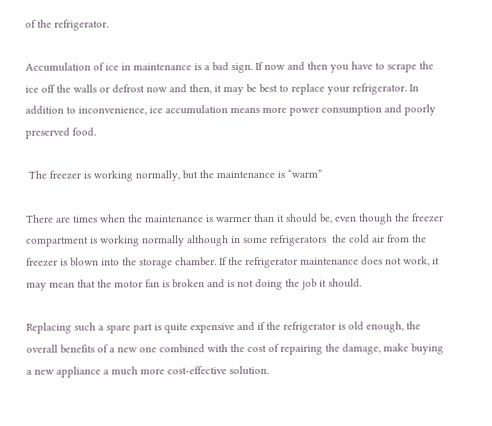of the refrigerator.

Accumulation of ice in maintenance is a bad sign. If now and then you have to scrape the ice off the walls or defrost now and then, it may be best to replace your refrigerator. In addition to inconvenience, ice accumulation means more power consumption and poorly preserved food.

 The freezer is working normally, but the maintenance is “warm”

There are times when the maintenance is warmer than it should be, even though the freezer compartment is working normally although in some refrigerators  the cold air from the freezer is blown into the storage chamber. If the refrigerator maintenance does not work, it may mean that the motor fan is broken and is not doing the job it should.

Replacing such a spare part is quite expensive and if the refrigerator is old enough, the overall benefits of a new one combined with the cost of repairing the damage, make buying a new appliance a much more cost-effective solution.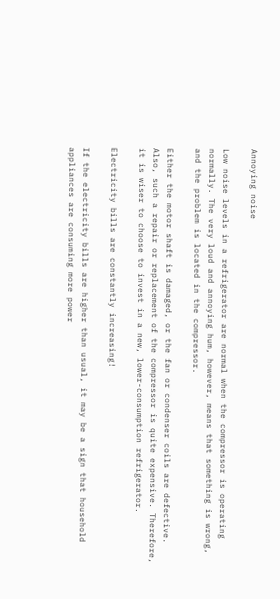Annoying noise

Low noise levels in a refrigerator are normal when the compressor is operating normally. The very loud and annoying hum, however, means that something is wrong, and the problem is located in the compressor.

Either the motor shaft is damaged, or the fan or condenser coils are defective. Also, such a repair or replacement of the compressor is quite expensive. Therefore, it is wiser to choose to invest in a new, lower-consumption refrigerator.

Electricity bills are constantly increasing!

If the electricity bills are higher than usual, it may be a sign that household appliances are consuming more power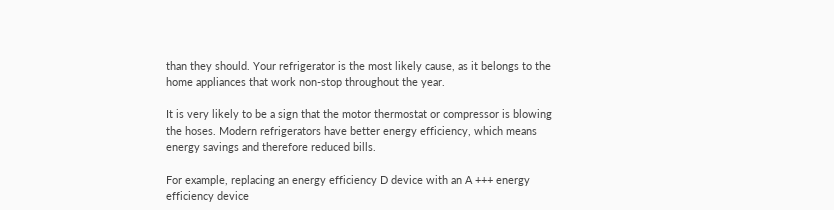than they should. Your refrigerator is the most likely cause, as it belongs to the home appliances that work non-stop throughout the year.

It is very likely to be a sign that the motor thermostat or compressor is blowing the hoses. Modern refrigerators have better energy efficiency, which means energy savings and therefore reduced bills.

For example, replacing an energy efficiency D device with an A +++ energy efficiency device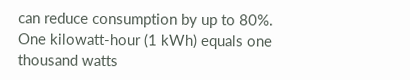can reduce consumption by up to 80%. One kilowatt-hour (1 kWh) equals one thousand watts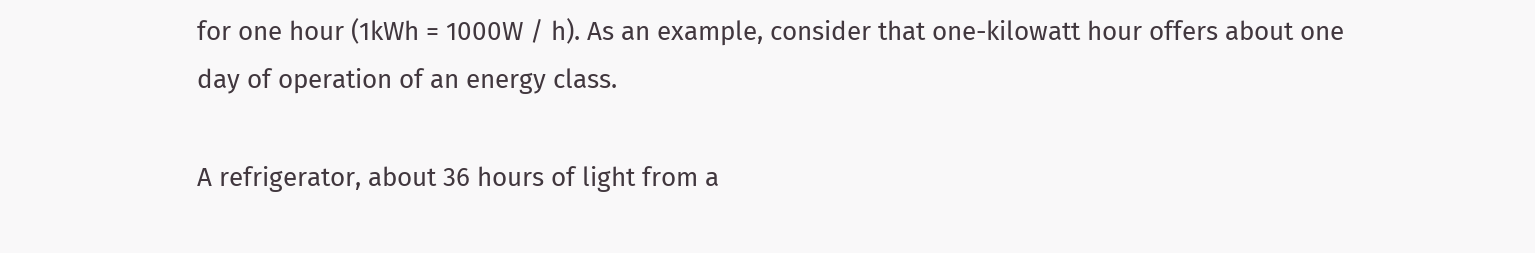for one hour (1kWh = 1000W / h). As an example, consider that one-kilowatt hour offers about one day of operation of an energy class.

A refrigerator, about 36 hours of light from a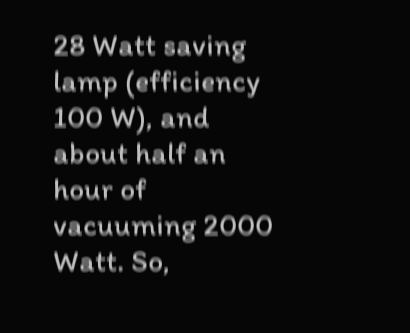28 Watt saving lamp (efficiency 100 W), and about half an hour of vacuuming 2000 Watt. So,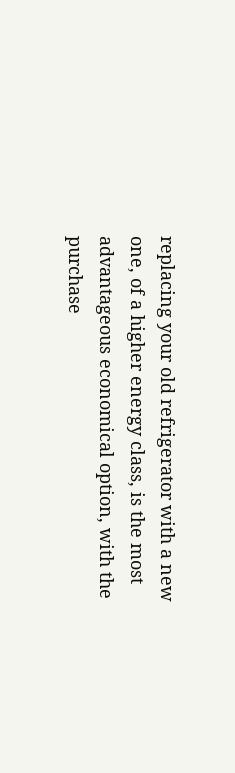replacing your old refrigerator with a new one, of a higher energy class, is the most advantageous economical option, with the purchase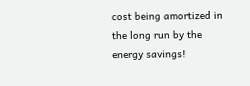cost being amortized in the long run by the energy savings!